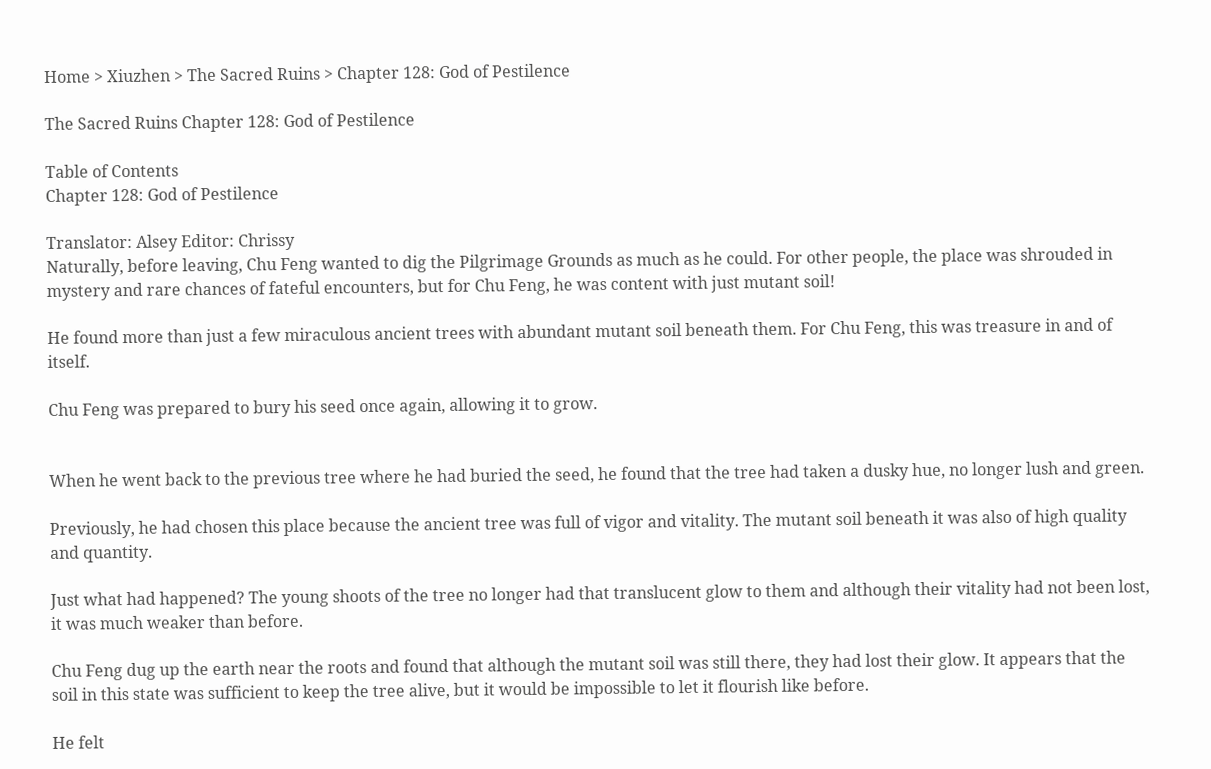Home > Xiuzhen > The Sacred Ruins > Chapter 128: God of Pestilence

The Sacred Ruins Chapter 128: God of Pestilence

Table of Contents
Chapter 128: God of Pestilence

Translator: Alsey Editor: Chrissy
Naturally, before leaving, Chu Feng wanted to dig the Pilgrimage Grounds as much as he could. For other people, the place was shrouded in mystery and rare chances of fateful encounters, but for Chu Feng, he was content with just mutant soil!

He found more than just a few miraculous ancient trees with abundant mutant soil beneath them. For Chu Feng, this was treasure in and of itself.

Chu Feng was prepared to bury his seed once again, allowing it to grow.


When he went back to the previous tree where he had buried the seed, he found that the tree had taken a dusky hue, no longer lush and green.

Previously, he had chosen this place because the ancient tree was full of vigor and vitality. The mutant soil beneath it was also of high quality and quantity.

Just what had happened? The young shoots of the tree no longer had that translucent glow to them and although their vitality had not been lost, it was much weaker than before.

Chu Feng dug up the earth near the roots and found that although the mutant soil was still there, they had lost their glow. It appears that the soil in this state was sufficient to keep the tree alive, but it would be impossible to let it flourish like before.

He felt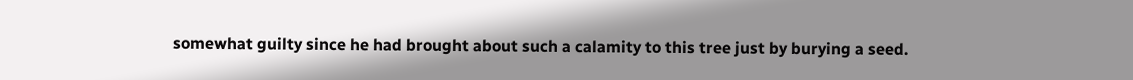somewhat guilty since he had brought about such a calamity to this tree just by burying a seed.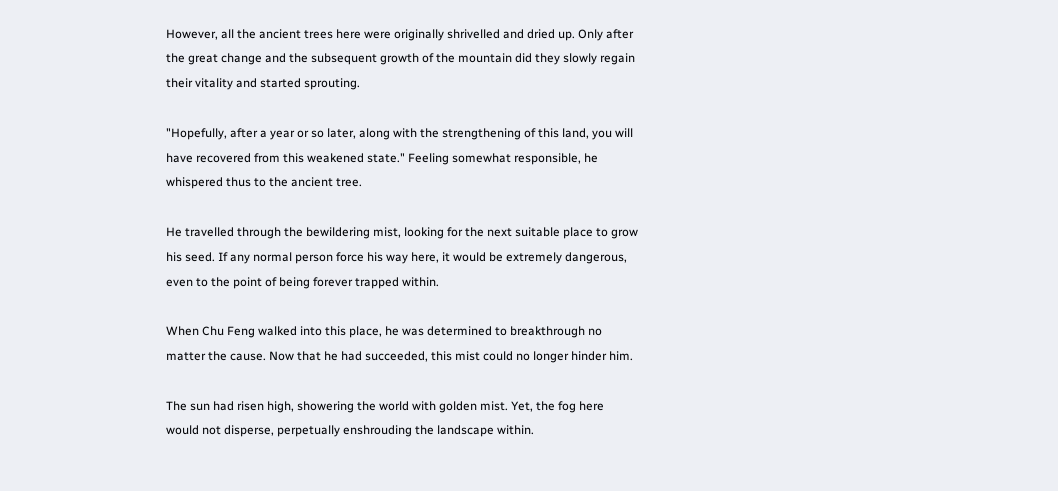However, all the ancient trees here were originally shrivelled and dried up. Only after the great change and the subsequent growth of the mountain did they slowly regain their vitality and started sprouting.

"Hopefully, after a year or so later, along with the strengthening of this land, you will have recovered from this weakened state." Feeling somewhat responsible, he whispered thus to the ancient tree.

He travelled through the bewildering mist, looking for the next suitable place to grow his seed. If any normal person force his way here, it would be extremely dangerous, even to the point of being forever trapped within.

When Chu Feng walked into this place, he was determined to breakthrough no matter the cause. Now that he had succeeded, this mist could no longer hinder him.

The sun had risen high, showering the world with golden mist. Yet, the fog here would not disperse, perpetually enshrouding the landscape within.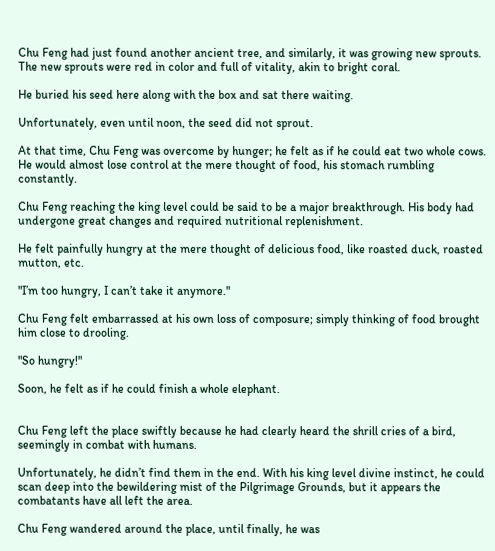Chu Feng had just found another ancient tree, and similarly, it was growing new sprouts. The new sprouts were red in color and full of vitality, akin to bright coral.

He buried his seed here along with the box and sat there waiting.

Unfortunately, even until noon, the seed did not sprout.

At that time, Chu Feng was overcome by hunger; he felt as if he could eat two whole cows. He would almost lose control at the mere thought of food, his stomach rumbling constantly.

Chu Feng reaching the king level could be said to be a major breakthrough. His body had undergone great changes and required nutritional replenishment.

He felt painfully hungry at the mere thought of delicious food, like roasted duck, roasted mutton, etc.

"I’m too hungry, I can’t take it anymore."

Chu Feng felt embarrassed at his own loss of composure; simply thinking of food brought him close to drooling.

"So hungry!"

Soon, he felt as if he could finish a whole elephant.


Chu Feng left the place swiftly because he had clearly heard the shrill cries of a bird, seemingly in combat with humans.

Unfortunately, he didn’t find them in the end. With his king level divine instinct, he could scan deep into the bewildering mist of the Pilgrimage Grounds, but it appears the combatants have all left the area.

Chu Feng wandered around the place, until finally, he was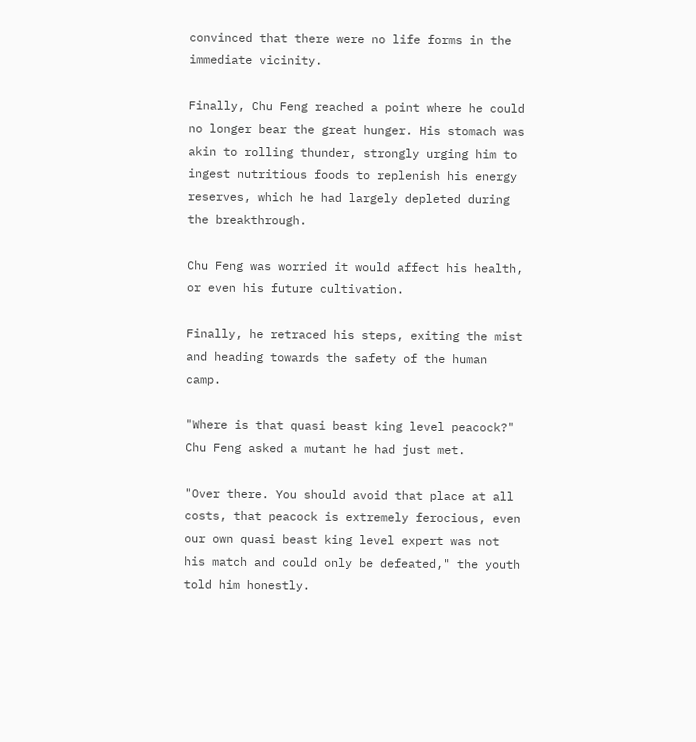convinced that there were no life forms in the immediate vicinity.

Finally, Chu Feng reached a point where he could no longer bear the great hunger. His stomach was akin to rolling thunder, strongly urging him to ingest nutritious foods to replenish his energy reserves, which he had largely depleted during the breakthrough.

Chu Feng was worried it would affect his health, or even his future cultivation.

Finally, he retraced his steps, exiting the mist and heading towards the safety of the human camp.

"Where is that quasi beast king level peacock?" Chu Feng asked a mutant he had just met.

"Over there. You should avoid that place at all costs, that peacock is extremely ferocious, even our own quasi beast king level expert was not his match and could only be defeated," the youth told him honestly.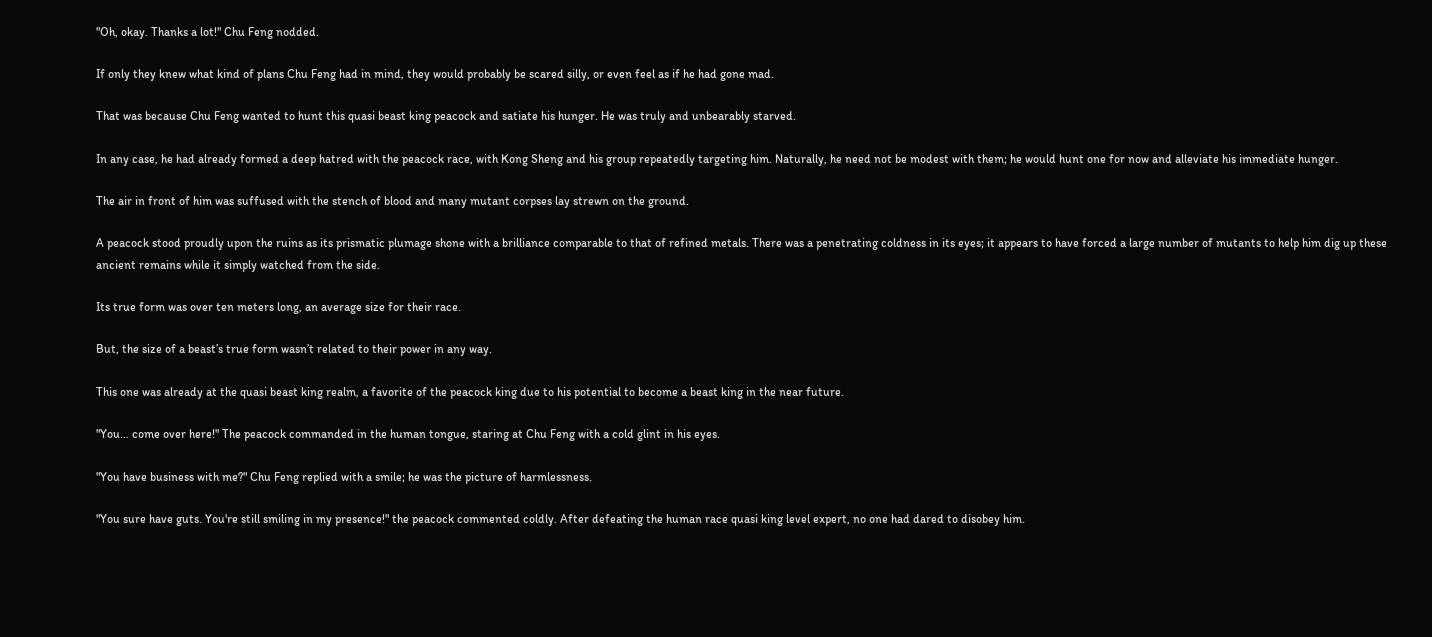"Oh, okay. Thanks a lot!" Chu Feng nodded.

If only they knew what kind of plans Chu Feng had in mind, they would probably be scared silly, or even feel as if he had gone mad.

That was because Chu Feng wanted to hunt this quasi beast king peacock and satiate his hunger. He was truly and unbearably starved.

In any case, he had already formed a deep hatred with the peacock race, with Kong Sheng and his group repeatedly targeting him. Naturally, he need not be modest with them; he would hunt one for now and alleviate his immediate hunger.

The air in front of him was suffused with the stench of blood and many mutant corpses lay strewn on the ground.

A peacock stood proudly upon the ruins as its prismatic plumage shone with a brilliance comparable to that of refined metals. There was a penetrating coldness in its eyes; it appears to have forced a large number of mutants to help him dig up these ancient remains while it simply watched from the side.

Its true form was over ten meters long, an average size for their race.

But, the size of a beast’s true form wasn’t related to their power in any way.

This one was already at the quasi beast king realm, a favorite of the peacock king due to his potential to become a beast king in the near future.

"You… come over here!" The peacock commanded in the human tongue, staring at Chu Feng with a cold glint in his eyes.

"You have business with me?" Chu Feng replied with a smile; he was the picture of harmlessness.

"You sure have guts. You're still smiling in my presence!" the peacock commented coldly. After defeating the human race quasi king level expert, no one had dared to disobey him.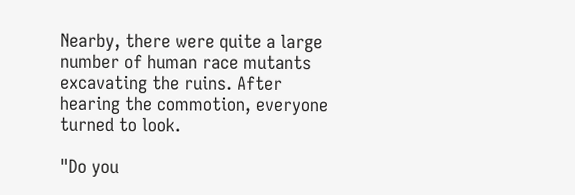Nearby, there were quite a large number of human race mutants excavating the ruins. After hearing the commotion, everyone turned to look.

"Do you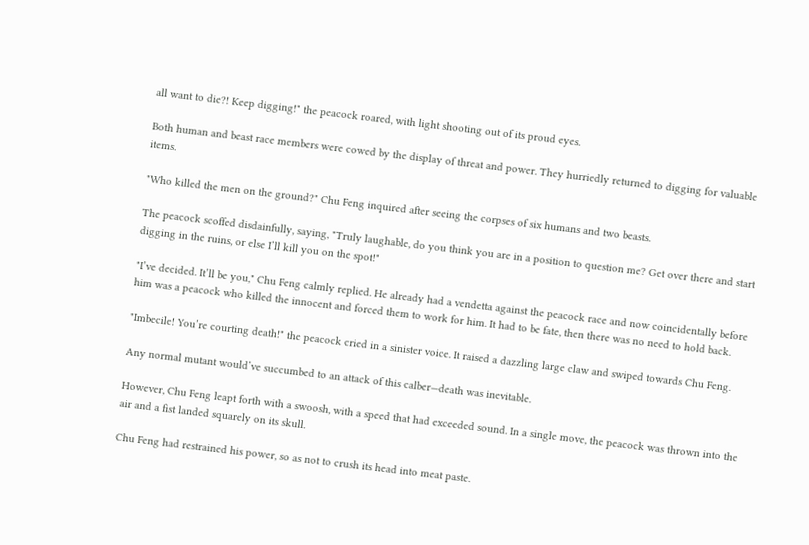all want to die?! Keep digging!" the peacock roared, with light shooting out of its proud eyes.

Both human and beast race members were cowed by the display of threat and power. They hurriedly returned to digging for valuable items.

"Who killed the men on the ground?" Chu Feng inquired after seeing the corpses of six humans and two beasts.

The peacock scoffed disdainfully, saying, "Truly laughable, do you think you are in a position to question me? Get over there and start digging in the ruins, or else I’ll kill you on the spot!"

"I’ve decided. It’ll be you," Chu Feng calmly replied. He already had a vendetta against the peacock race and now coincidentally before him was a peacock who killed the innocent and forced them to work for him. It had to be fate, then there was no need to hold back.

"Imbecile! You’re courting death!" the peacock cried in a sinister voice. It raised a dazzling large claw and swiped towards Chu Feng.

Any normal mutant would’ve succumbed to an attack of this calber—death was inevitable.

However, Chu Feng leapt forth with a swoosh, with a speed that had exceeded sound. In a single move, the peacock was thrown into the air and a fist landed squarely on its skull.

Chu Feng had restrained his power, so as not to crush its head into meat paste.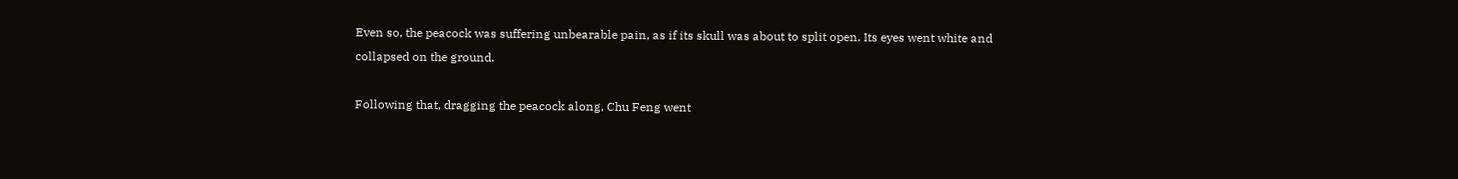Even so, the peacock was suffering unbearable pain, as if its skull was about to split open. Its eyes went white and collapsed on the ground.

Following that, dragging the peacock along, Chu Feng went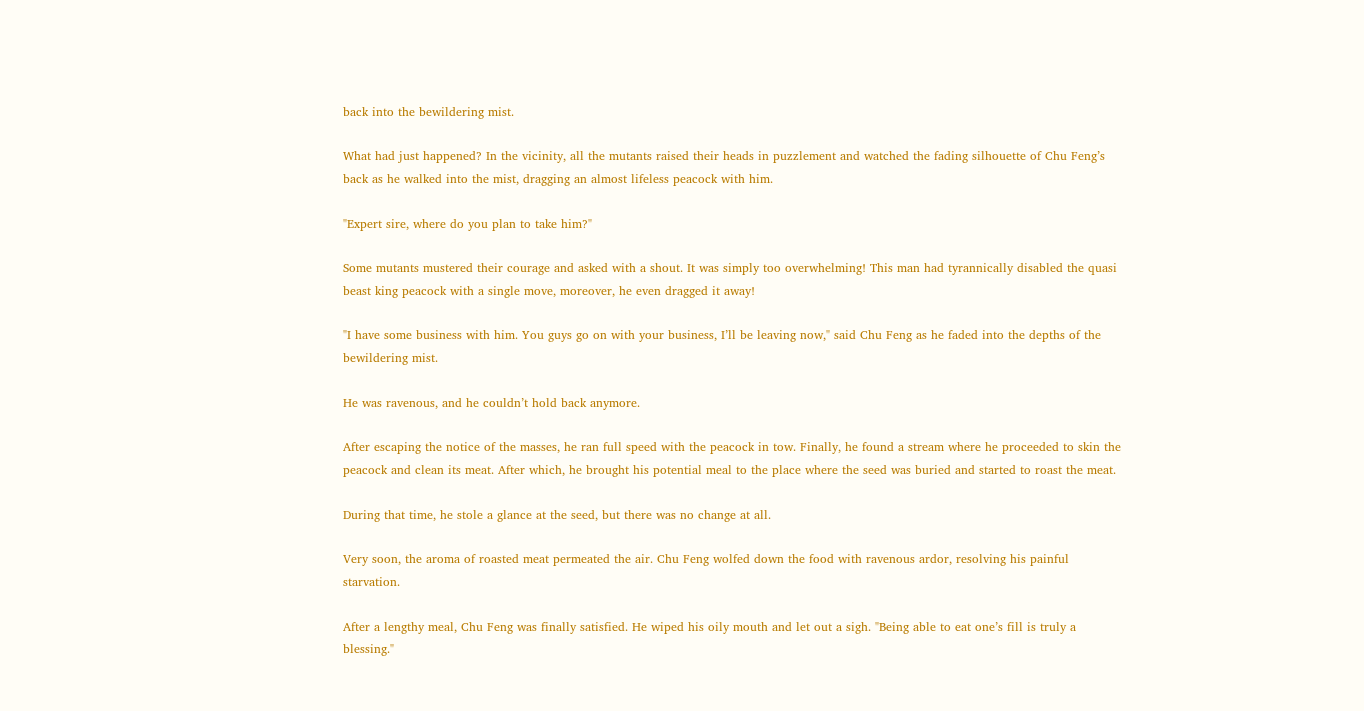back into the bewildering mist.

What had just happened? In the vicinity, all the mutants raised their heads in puzzlement and watched the fading silhouette of Chu Feng’s back as he walked into the mist, dragging an almost lifeless peacock with him.

"Expert sire, where do you plan to take him?"

Some mutants mustered their courage and asked with a shout. It was simply too overwhelming! This man had tyrannically disabled the quasi beast king peacock with a single move, moreover, he even dragged it away!

"I have some business with him. You guys go on with your business, I’ll be leaving now," said Chu Feng as he faded into the depths of the bewildering mist.

He was ravenous, and he couldn’t hold back anymore.

After escaping the notice of the masses, he ran full speed with the peacock in tow. Finally, he found a stream where he proceeded to skin the peacock and clean its meat. After which, he brought his potential meal to the place where the seed was buried and started to roast the meat.

During that time, he stole a glance at the seed, but there was no change at all.

Very soon, the aroma of roasted meat permeated the air. Chu Feng wolfed down the food with ravenous ardor, resolving his painful starvation.

After a lengthy meal, Chu Feng was finally satisfied. He wiped his oily mouth and let out a sigh. "Being able to eat one’s fill is truly a blessing."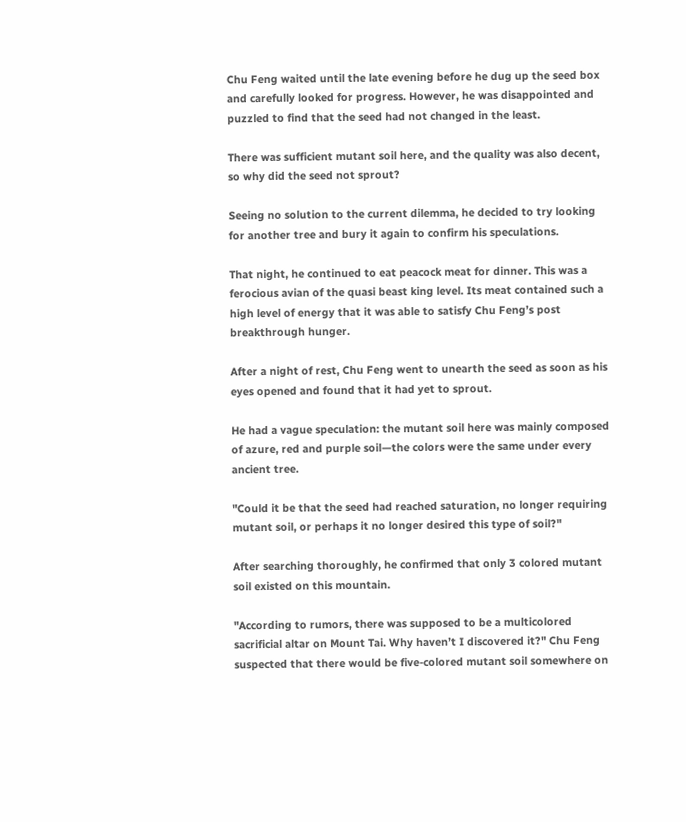Chu Feng waited until the late evening before he dug up the seed box and carefully looked for progress. However, he was disappointed and puzzled to find that the seed had not changed in the least.

There was sufficient mutant soil here, and the quality was also decent, so why did the seed not sprout?

Seeing no solution to the current dilemma, he decided to try looking for another tree and bury it again to confirm his speculations.

That night, he continued to eat peacock meat for dinner. This was a ferocious avian of the quasi beast king level. Its meat contained such a high level of energy that it was able to satisfy Chu Feng’s post breakthrough hunger.

After a night of rest, Chu Feng went to unearth the seed as soon as his eyes opened and found that it had yet to sprout.

He had a vague speculation: the mutant soil here was mainly composed of azure, red and purple soil—the colors were the same under every ancient tree.

"Could it be that the seed had reached saturation, no longer requiring mutant soil, or perhaps it no longer desired this type of soil?"

After searching thoroughly, he confirmed that only 3 colored mutant soil existed on this mountain.

"According to rumors, there was supposed to be a multicolored sacrificial altar on Mount Tai. Why haven’t I discovered it?" Chu Feng suspected that there would be five-colored mutant soil somewhere on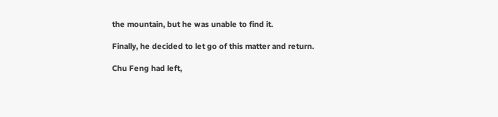the mountain, but he was unable to find it.

Finally, he decided to let go of this matter and return.

Chu Feng had left,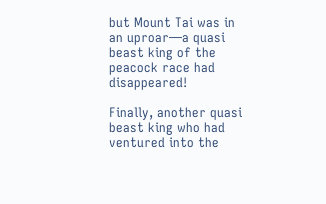but Mount Tai was in an uproar—a quasi beast king of the peacock race had disappeared!

Finally, another quasi beast king who had ventured into the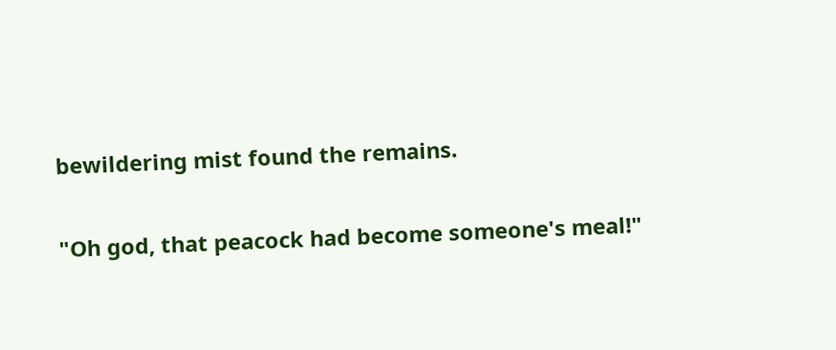bewildering mist found the remains.

"Oh god, that peacock had become someone's meal!"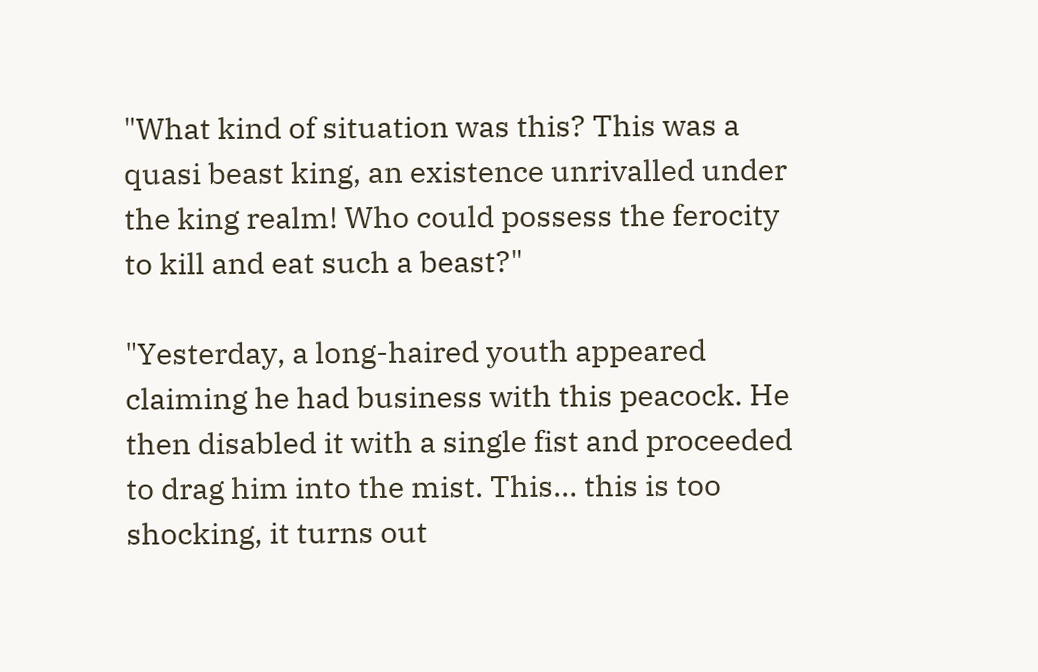"What kind of situation was this? This was a quasi beast king, an existence unrivalled under the king realm! Who could possess the ferocity to kill and eat such a beast?"

"Yesterday, a long-haired youth appeared claiming he had business with this peacock. He then disabled it with a single fist and proceeded to drag him into the mist. This… this is too shocking, it turns out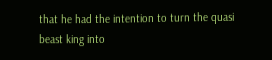that he had the intention to turn the quasi beast king into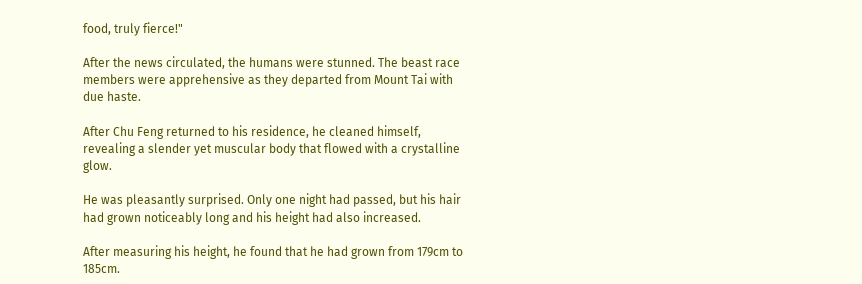food, truly fierce!"

After the news circulated, the humans were stunned. The beast race members were apprehensive as they departed from Mount Tai with due haste.

After Chu Feng returned to his residence, he cleaned himself, revealing a slender yet muscular body that flowed with a crystalline glow.

He was pleasantly surprised. Only one night had passed, but his hair had grown noticeably long and his height had also increased.

After measuring his height, he found that he had grown from 179cm to 185cm.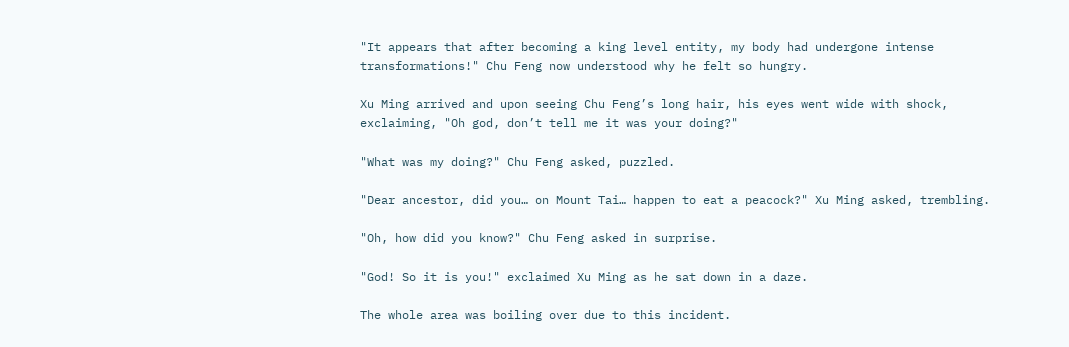"It appears that after becoming a king level entity, my body had undergone intense transformations!" Chu Feng now understood why he felt so hungry.

Xu Ming arrived and upon seeing Chu Feng’s long hair, his eyes went wide with shock, exclaiming, "Oh god, don’t tell me it was your doing?"

"What was my doing?" Chu Feng asked, puzzled.

"Dear ancestor, did you… on Mount Tai… happen to eat a peacock?" Xu Ming asked, trembling.

"Oh, how did you know?" Chu Feng asked in surprise.

"God! So it is you!" exclaimed Xu Ming as he sat down in a daze.

The whole area was boiling over due to this incident.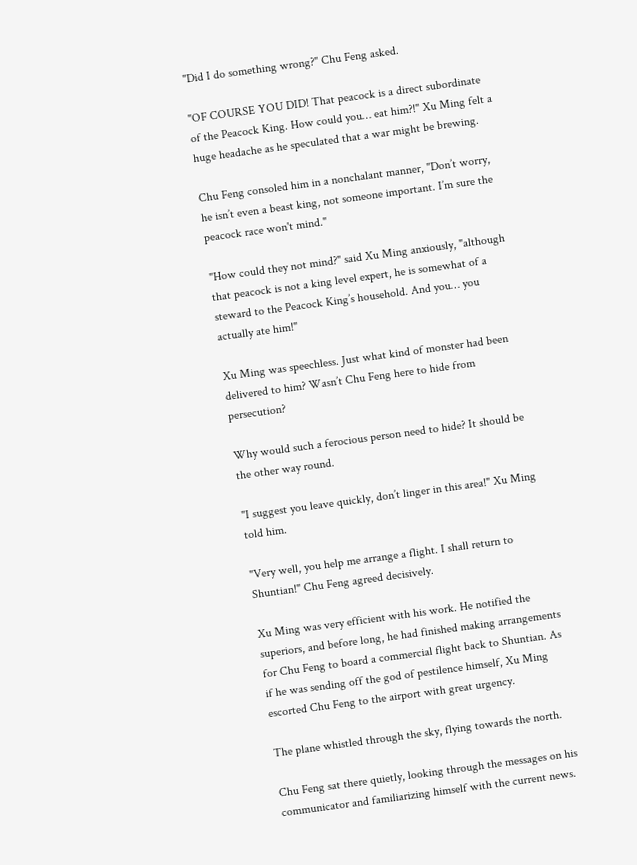"Did I do something wrong?" Chu Feng asked.

"OF COURSE YOU DID! That peacock is a direct subordinate of the Peacock King. How could you… eat him?!" Xu Ming felt a huge headache as he speculated that a war might be brewing.

Chu Feng consoled him in a nonchalant manner, "Don’t worry, he isn’t even a beast king, not someone important. I’m sure the peacock race won't mind."

"How could they not mind?" said Xu Ming anxiously, "although that peacock is not a king level expert, he is somewhat of a steward to the Peacock King’s household. And you… you actually ate him!"

Xu Ming was speechless. Just what kind of monster had been delivered to him? Wasn’t Chu Feng here to hide from persecution?

Why would such a ferocious person need to hide? It should be the other way round.

"I suggest you leave quickly, don’t linger in this area!" Xu Ming told him.

"Very well, you help me arrange a flight. I shall return to Shuntian!" Chu Feng agreed decisively.

Xu Ming was very efficient with his work. He notified the superiors, and before long, he had finished making arrangements for Chu Feng to board a commercial flight back to Shuntian. As if he was sending off the god of pestilence himself, Xu Ming escorted Chu Feng to the airport with great urgency.

The plane whistled through the sky, flying towards the north.

Chu Feng sat there quietly, looking through the messages on his communicator and familiarizing himself with the current news.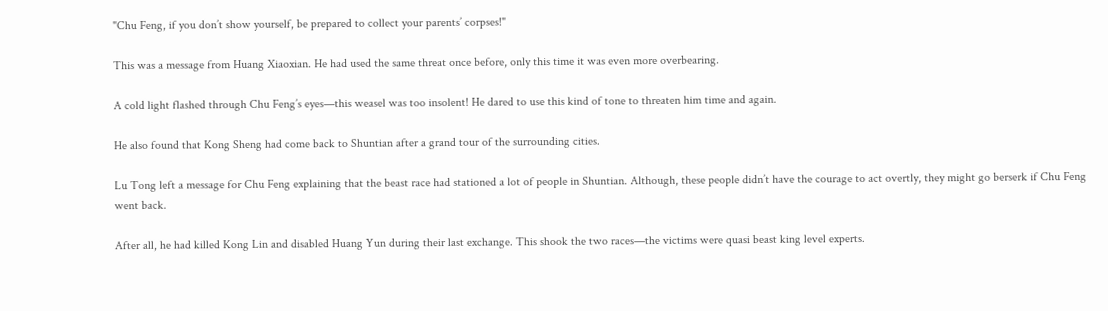"Chu Feng, if you don’t show yourself, be prepared to collect your parents’ corpses!"

This was a message from Huang Xiaoxian. He had used the same threat once before, only this time it was even more overbearing.

A cold light flashed through Chu Feng’s eyes—this weasel was too insolent! He dared to use this kind of tone to threaten him time and again.

He also found that Kong Sheng had come back to Shuntian after a grand tour of the surrounding cities.

Lu Tong left a message for Chu Feng explaining that the beast race had stationed a lot of people in Shuntian. Although, these people didn’t have the courage to act overtly, they might go berserk if Chu Feng went back.

After all, he had killed Kong Lin and disabled Huang Yun during their last exchange. This shook the two races—the victims were quasi beast king level experts.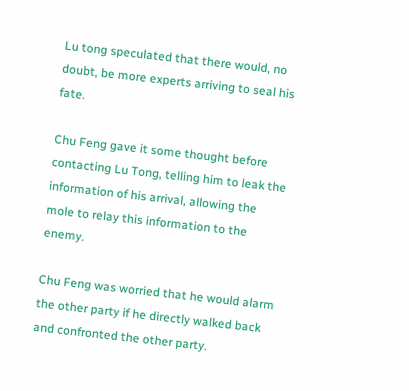Lu tong speculated that there would, no doubt, be more experts arriving to seal his fate.

Chu Feng gave it some thought before contacting Lu Tong, telling him to leak the information of his arrival, allowing the mole to relay this information to the enemy.

Chu Feng was worried that he would alarm the other party if he directly walked back and confronted the other party.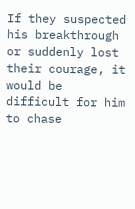If they suspected his breakthrough or suddenly lost their courage, it would be difficult for him to chase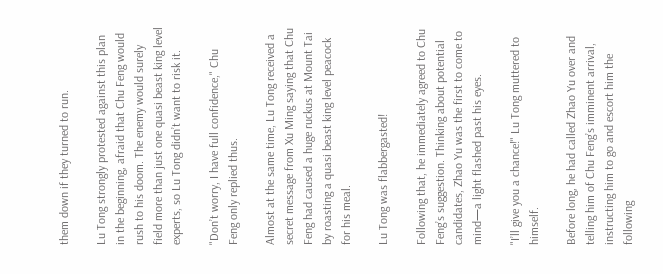them down if they turned to run.

Lu Tong strongly protested against this plan in the beginning, afraid that Chu Feng would rush to his doom. The enemy would surely field more than just one quasi beast king level experts, so Lu Tong didn’t want to risk it.

"Don’t worry, I have full confidence," Chu Feng only replied thus.

Almost at the same time, Lu Tong received a secret message from Xu Ming saying that Chu Feng had caused a huge ruckus at Mount Tai by roasting a quasi beast king level peacock for his meal.

Lu Tong was flabbergasted!

Following that, he immediately agreed to Chu Feng’s suggestion. Thinking about potential candidates, Zhao Yu was the first to come to mind—a light flashed past his eyes.

"I’ll give you a chance!" Lu Tong muttered to himself.

Before long, he had called Zhao Yu over and telling him of Chu Feng’s imminent arrival, instructing him to go and escort him the following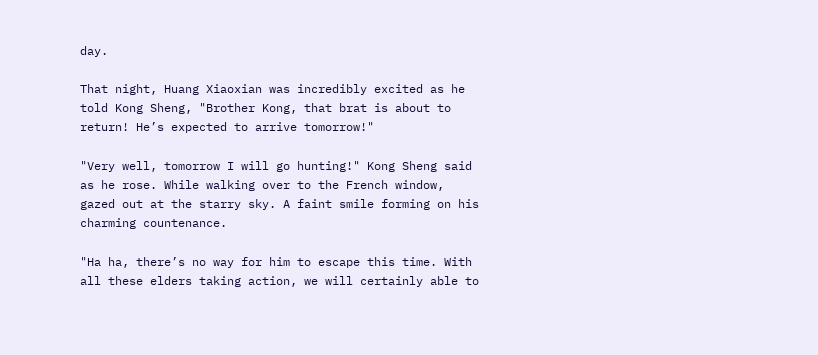day.

That night, Huang Xiaoxian was incredibly excited as he told Kong Sheng, "Brother Kong, that brat is about to return! He’s expected to arrive tomorrow!"

"Very well, tomorrow I will go hunting!" Kong Sheng said as he rose. While walking over to the French window, gazed out at the starry sky. A faint smile forming on his charming countenance.

"Ha ha, there’s no way for him to escape this time. With all these elders taking action, we will certainly able to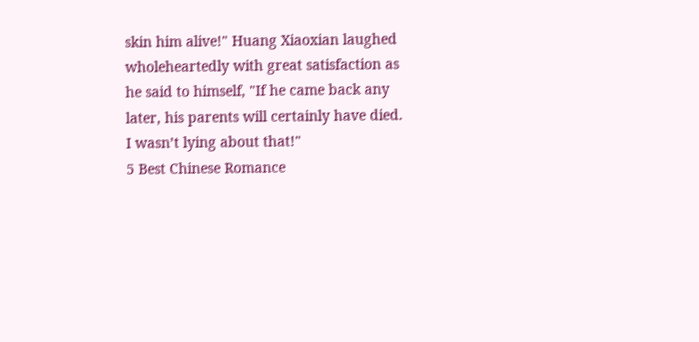skin him alive!" Huang Xiaoxian laughed wholeheartedly with great satisfaction as he said to himself, "If he came back any later, his parents will certainly have died. I wasn’t lying about that!"
5 Best Chinese Romance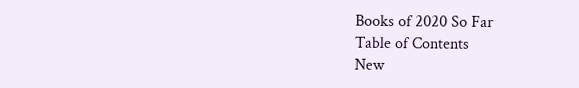Books of 2020 So Far
Table of Contents
New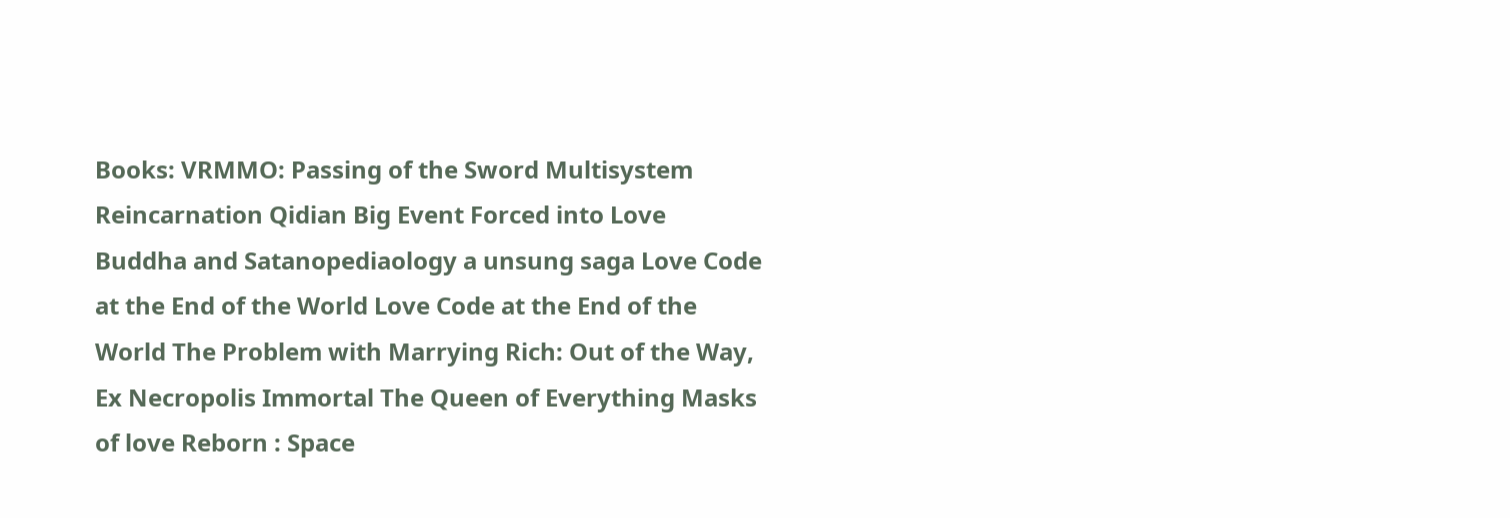Books: VRMMO: Passing of the Sword Multisystem Reincarnation Qidian Big Event Forced into Love Buddha and Satanopediaology a unsung saga Love Code at the End of the World Love Code at the End of the World The Problem with Marrying Rich: Out of the Way, Ex Necropolis Immortal The Queen of Everything Masks of love Reborn : Space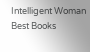Intelligent Woman Best Books